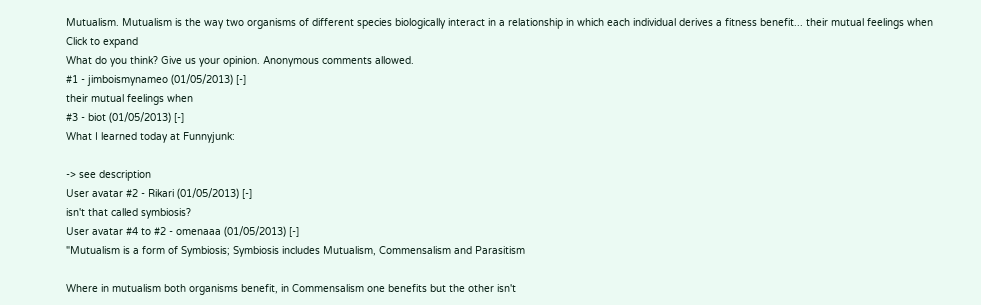Mutualism. Mutualism is the way two organisms of different species biologically interact in a relationship in which each individual derives a fitness benefit... their mutual feelings when
Click to expand
What do you think? Give us your opinion. Anonymous comments allowed.
#1 - jimboismynameo (01/05/2013) [-]
their mutual feelings when
#3 - biot (01/05/2013) [-]
What I learned today at Funnyjunk:

-> see description
User avatar #2 - Rikari (01/05/2013) [-]
isn't that called symbiosis?
User avatar #4 to #2 - omenaaa (01/05/2013) [-]
"Mutualism is a form of Symbiosis; Symbiosis includes Mutualism, Commensalism and Parasitism

Where in mutualism both organisms benefit, in Commensalism one benefits but the other isn't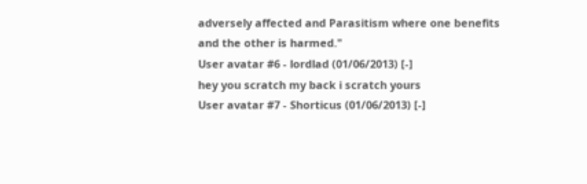adversely affected and Parasitism where one benefits and the other is harmed."
User avatar #6 - lordlad (01/06/2013) [-]
hey you scratch my back i scratch yours
User avatar #7 - Shorticus (01/06/2013) [-]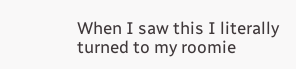When I saw this I literally turned to my roomie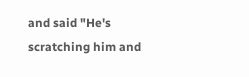and said "He's scratching him and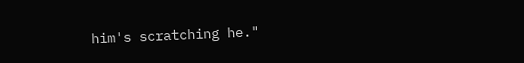him's scratching he."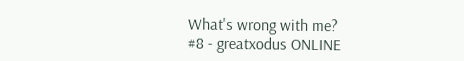What's wrong with me?
#8 - greatxodus ONLINE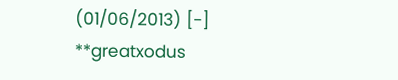(01/06/2013) [-]
**greatxodus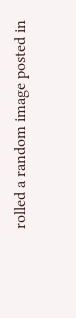rolled a random image posted in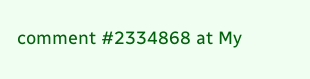comment #2334868 at My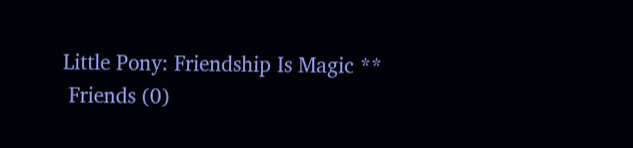Little Pony: Friendship Is Magic **
 Friends (0)